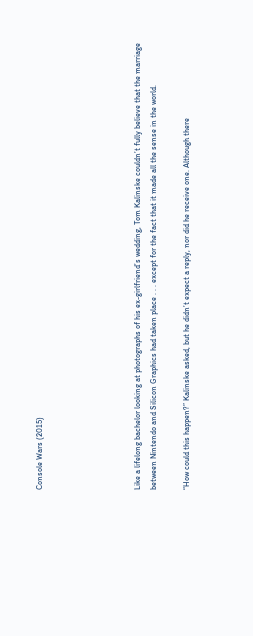Console Wars (2015)





Like a lifelong bachelor looking at photographs of his ex-girlfriend’s wedding, Tom Kalinske couldn’t fully believe that the marriage between Nintendo and Silicon Graphics had taken place . . . except for the fact that it made all the sense in the world.

“How could this happen?” Kalinske asked, but he didn’t expect a reply, nor did he receive one. Although there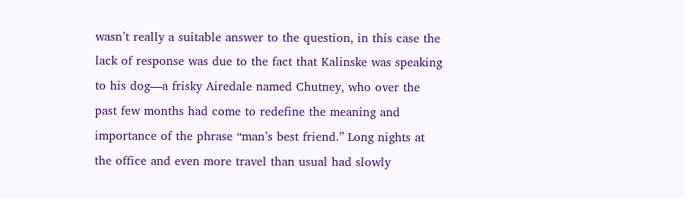wasn’t really a suitable answer to the question, in this case the lack of response was due to the fact that Kalinske was speaking to his dog—a frisky Airedale named Chutney, who over the past few months had come to redefine the meaning and importance of the phrase “man’s best friend.” Long nights at the office and even more travel than usual had slowly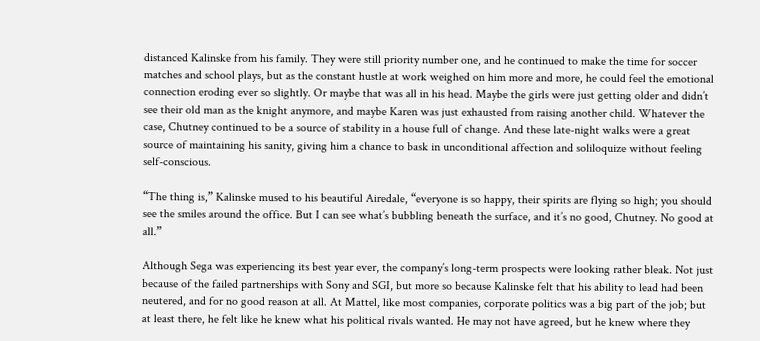distanced Kalinske from his family. They were still priority number one, and he continued to make the time for soccer matches and school plays, but as the constant hustle at work weighed on him more and more, he could feel the emotional connection eroding ever so slightly. Or maybe that was all in his head. Maybe the girls were just getting older and didn’t see their old man as the knight anymore, and maybe Karen was just exhausted from raising another child. Whatever the case, Chutney continued to be a source of stability in a house full of change. And these late-night walks were a great source of maintaining his sanity, giving him a chance to bask in unconditional affection and soliloquize without feeling self-conscious.

“The thing is,” Kalinske mused to his beautiful Airedale, “everyone is so happy, their spirits are flying so high; you should see the smiles around the office. But I can see what’s bubbling beneath the surface, and it’s no good, Chutney. No good at all.”

Although Sega was experiencing its best year ever, the company’s long-term prospects were looking rather bleak. Not just because of the failed partnerships with Sony and SGI, but more so because Kalinske felt that his ability to lead had been neutered, and for no good reason at all. At Mattel, like most companies, corporate politics was a big part of the job; but at least there, he felt like he knew what his political rivals wanted. He may not have agreed, but he knew where they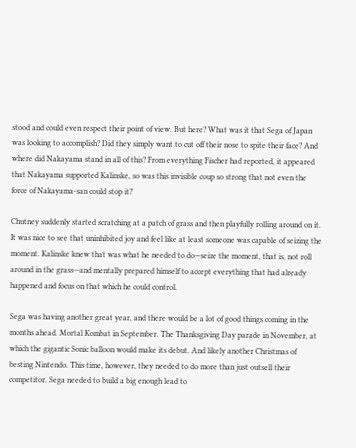stood and could even respect their point of view. But here? What was it that Sega of Japan was looking to accomplish? Did they simply want to cut off their nose to spite their face? And where did Nakayama stand in all of this? From everything Fischer had reported, it appeared that Nakayama supported Kalinske, so was this invisible coup so strong that not even the force of Nakayama-san could stop it?

Chutney suddenly started scratching at a patch of grass and then playfully rolling around on it. It was nice to see that uninhibited joy and feel like at least someone was capable of seizing the moment. Kalinske knew that was what he needed to do—seize the moment, that is, not roll around in the grass—and mentally prepared himself to accept everything that had already happened and focus on that which he could control.

Sega was having another great year, and there would be a lot of good things coming in the months ahead. Mortal Kombat in September. The Thanksgiving Day parade in November, at which the gigantic Sonic balloon would make its debut. And likely another Christmas of besting Nintendo. This time, however, they needed to do more than just outsell their competitor. Sega needed to build a big enough lead to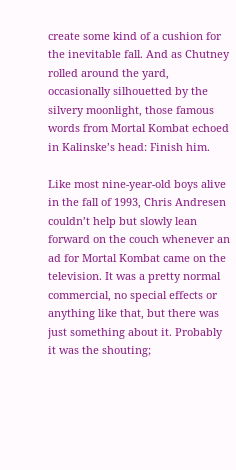create some kind of a cushion for the inevitable fall. And as Chutney rolled around the yard, occasionally silhouetted by the silvery moonlight, those famous words from Mortal Kombat echoed in Kalinske’s head: Finish him.

Like most nine-year-old boys alive in the fall of 1993, Chris Andresen couldn’t help but slowly lean forward on the couch whenever an ad for Mortal Kombat came on the television. It was a pretty normal commercial, no special effects or anything like that, but there was just something about it. Probably it was the shouting;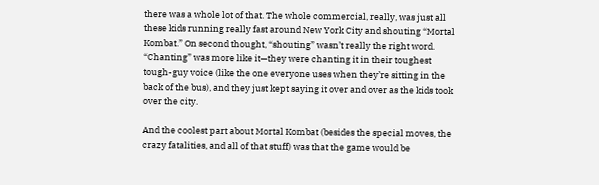there was a whole lot of that. The whole commercial, really, was just all these kids running really fast around New York City and shouting “Mortal Kombat.” On second thought, “shouting” wasn’t really the right word. “Chanting” was more like it—they were chanting it in their toughest tough-guy voice (like the one everyone uses when they’re sitting in the back of the bus), and they just kept saying it over and over as the kids took over the city.

And the coolest part about Mortal Kombat (besides the special moves, the crazy fatalities, and all of that stuff) was that the game would be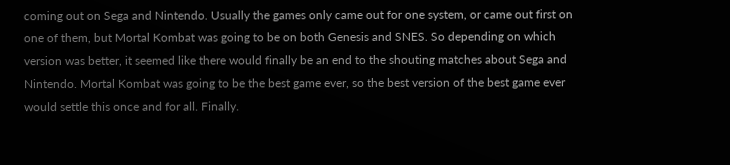coming out on Sega and Nintendo. Usually the games only came out for one system, or came out first on one of them, but Mortal Kombat was going to be on both Genesis and SNES. So depending on which version was better, it seemed like there would finally be an end to the shouting matches about Sega and Nintendo. Mortal Kombat was going to be the best game ever, so the best version of the best game ever would settle this once and for all. Finally.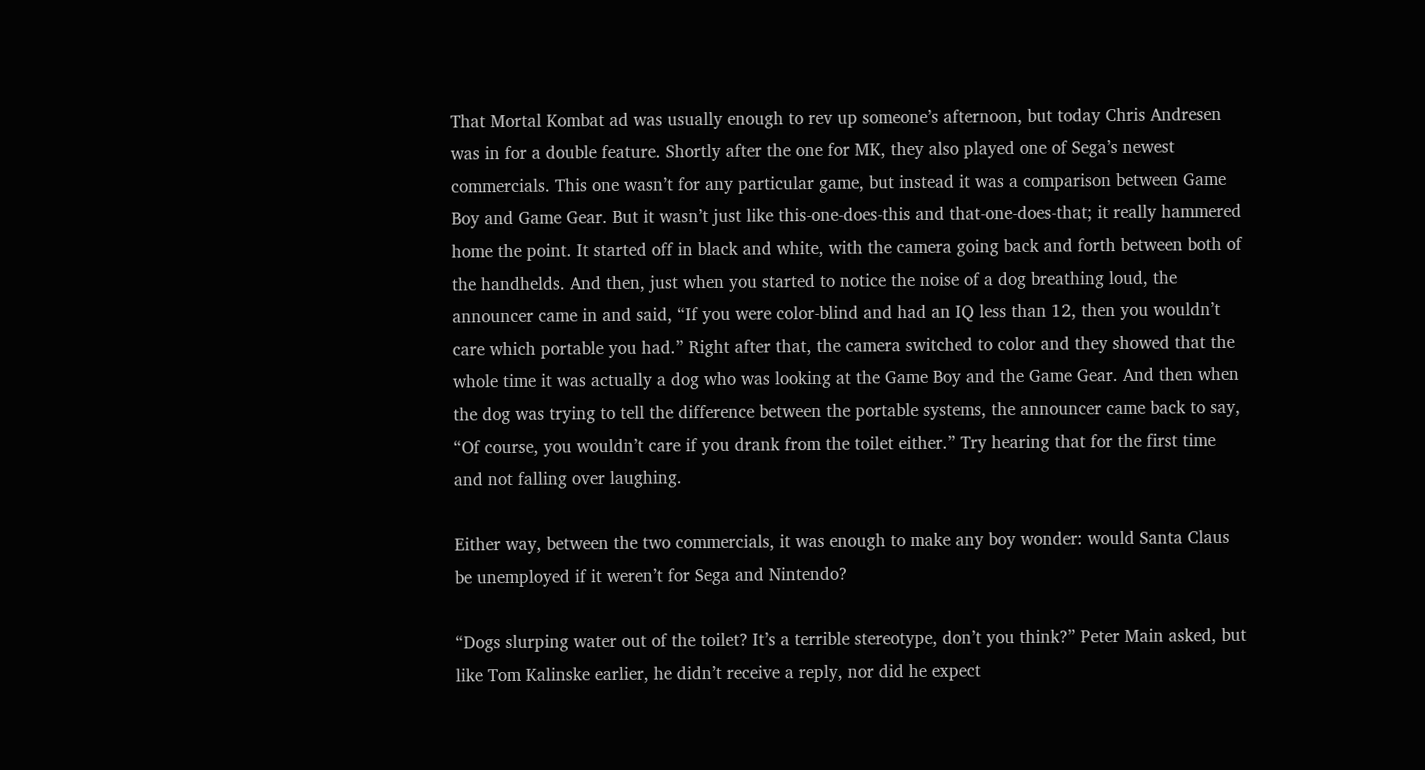That Mortal Kombat ad was usually enough to rev up someone’s afternoon, but today Chris Andresen was in for a double feature. Shortly after the one for MK, they also played one of Sega’s newest commercials. This one wasn’t for any particular game, but instead it was a comparison between Game Boy and Game Gear. But it wasn’t just like this-one-does-this and that-one-does-that; it really hammered home the point. It started off in black and white, with the camera going back and forth between both of the handhelds. And then, just when you started to notice the noise of a dog breathing loud, the announcer came in and said, “If you were color-blind and had an IQ less than 12, then you wouldn’t care which portable you had.” Right after that, the camera switched to color and they showed that the whole time it was actually a dog who was looking at the Game Boy and the Game Gear. And then when the dog was trying to tell the difference between the portable systems, the announcer came back to say, “Of course, you wouldn’t care if you drank from the toilet either.” Try hearing that for the first time and not falling over laughing.

Either way, between the two commercials, it was enough to make any boy wonder: would Santa Claus be unemployed if it weren’t for Sega and Nintendo?

“Dogs slurping water out of the toilet? It’s a terrible stereotype, don’t you think?” Peter Main asked, but like Tom Kalinske earlier, he didn’t receive a reply, nor did he expect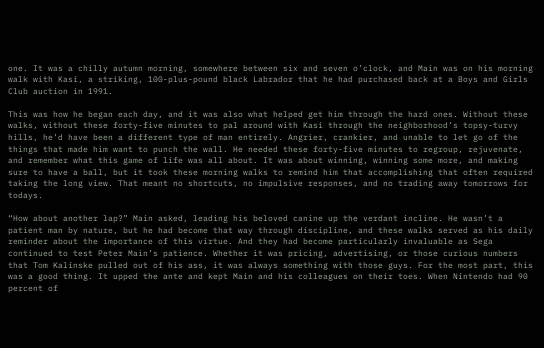one. It was a chilly autumn morning, somewhere between six and seven o’clock, and Main was on his morning walk with Kasi, a striking, 100-plus-pound black Labrador that he had purchased back at a Boys and Girls Club auction in 1991.

This was how he began each day, and it was also what helped get him through the hard ones. Without these walks, without these forty-five minutes to pal around with Kasi through the neighborhood’s topsy-turvy hills, he’d have been a different type of man entirely. Angrier, crankier, and unable to let go of the things that made him want to punch the wall. He needed these forty-five minutes to regroup, rejuvenate, and remember what this game of life was all about. It was about winning, winning some more, and making sure to have a ball, but it took these morning walks to remind him that accomplishing that often required taking the long view. That meant no shortcuts, no impulsive responses, and no trading away tomorrows for todays.

“How about another lap?” Main asked, leading his beloved canine up the verdant incline. He wasn’t a patient man by nature, but he had become that way through discipline, and these walks served as his daily reminder about the importance of this virtue. And they had become particularly invaluable as Sega continued to test Peter Main’s patience. Whether it was pricing, advertising, or those curious numbers that Tom Kalinske pulled out of his ass, it was always something with those guys. For the most part, this was a good thing. It upped the ante and kept Main and his colleagues on their toes. When Nintendo had 90 percent of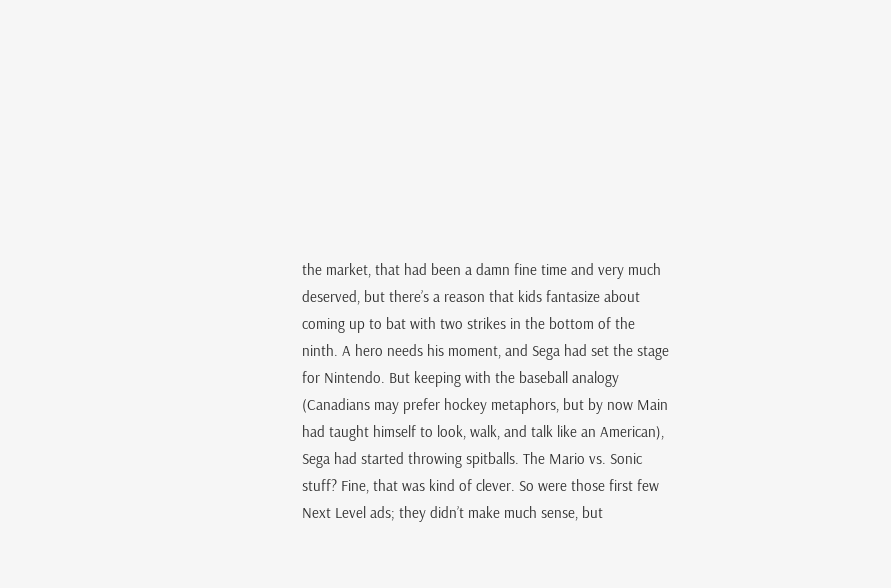the market, that had been a damn fine time and very much deserved, but there’s a reason that kids fantasize about coming up to bat with two strikes in the bottom of the ninth. A hero needs his moment, and Sega had set the stage for Nintendo. But keeping with the baseball analogy (Canadians may prefer hockey metaphors, but by now Main had taught himself to look, walk, and talk like an American), Sega had started throwing spitballs. The Mario vs. Sonic stuff? Fine, that was kind of clever. So were those first few Next Level ads; they didn’t make much sense, but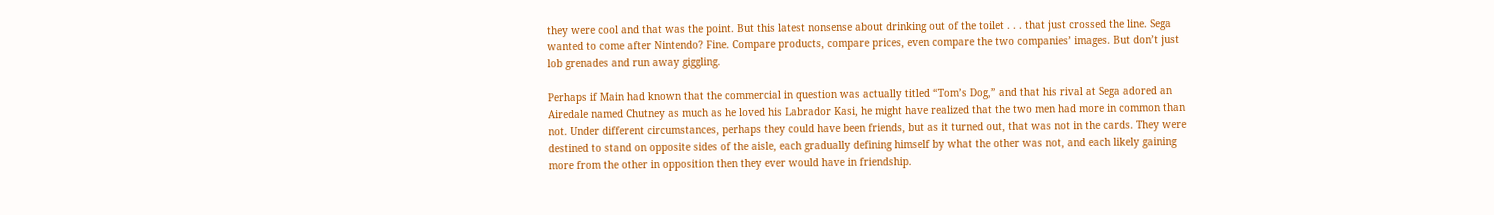they were cool and that was the point. But this latest nonsense about drinking out of the toilet . . . that just crossed the line. Sega wanted to come after Nintendo? Fine. Compare products, compare prices, even compare the two companies’ images. But don’t just lob grenades and run away giggling.

Perhaps if Main had known that the commercial in question was actually titled “Tom’s Dog,” and that his rival at Sega adored an Airedale named Chutney as much as he loved his Labrador Kasi, he might have realized that the two men had more in common than not. Under different circumstances, perhaps they could have been friends, but as it turned out, that was not in the cards. They were destined to stand on opposite sides of the aisle, each gradually defining himself by what the other was not, and each likely gaining more from the other in opposition then they ever would have in friendship.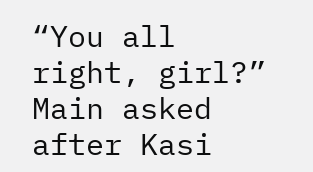“You all right, girl?” Main asked after Kasi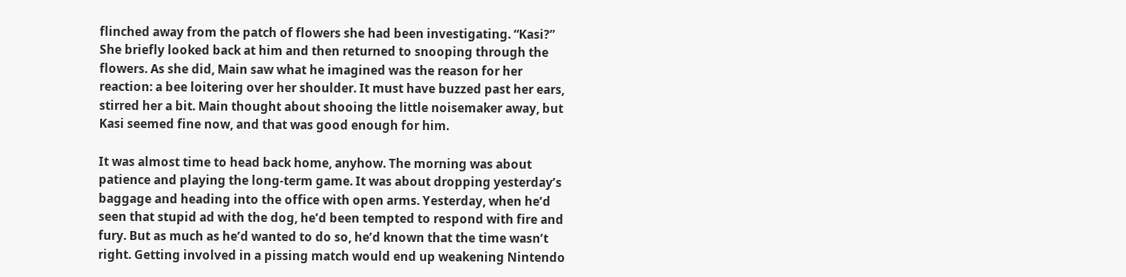flinched away from the patch of flowers she had been investigating. “Kasi?” She briefly looked back at him and then returned to snooping through the flowers. As she did, Main saw what he imagined was the reason for her reaction: a bee loitering over her shoulder. It must have buzzed past her ears, stirred her a bit. Main thought about shooing the little noisemaker away, but Kasi seemed fine now, and that was good enough for him.

It was almost time to head back home, anyhow. The morning was about patience and playing the long-term game. It was about dropping yesterday’s baggage and heading into the office with open arms. Yesterday, when he’d seen that stupid ad with the dog, he’d been tempted to respond with fire and fury. But as much as he’d wanted to do so, he’d known that the time wasn’t right. Getting involved in a pissing match would end up weakening Nintendo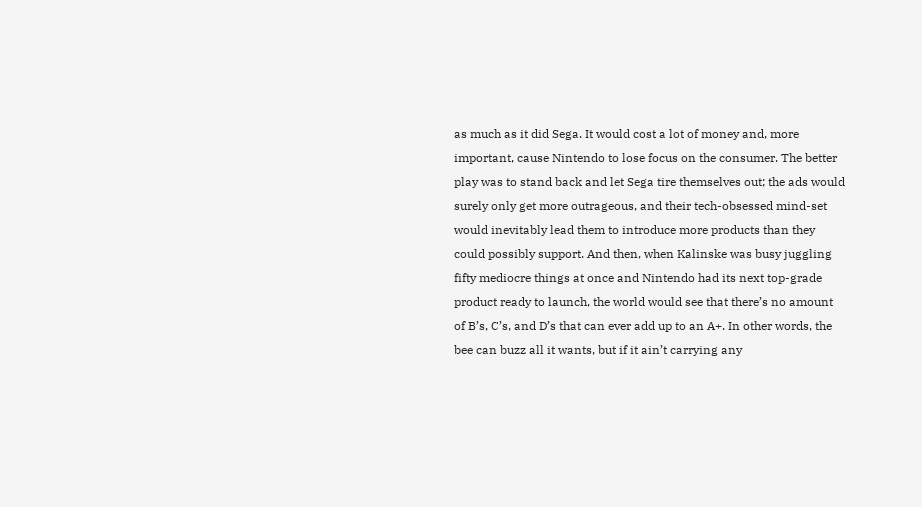as much as it did Sega. It would cost a lot of money and, more important, cause Nintendo to lose focus on the consumer. The better play was to stand back and let Sega tire themselves out; the ads would surely only get more outrageous, and their tech-obsessed mind-set would inevitably lead them to introduce more products than they could possibly support. And then, when Kalinske was busy juggling fifty mediocre things at once and Nintendo had its next top-grade product ready to launch, the world would see that there’s no amount of B’s, C’s, and D’s that can ever add up to an A+. In other words, the bee can buzz all it wants, but if it ain’t carrying any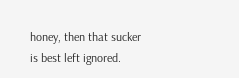honey, then that sucker is best left ignored.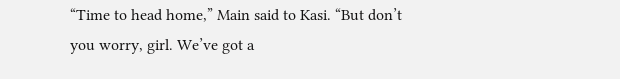“Time to head home,” Main said to Kasi. “But don’t you worry, girl. We’ve got a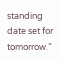standing date set for tomorrow.”